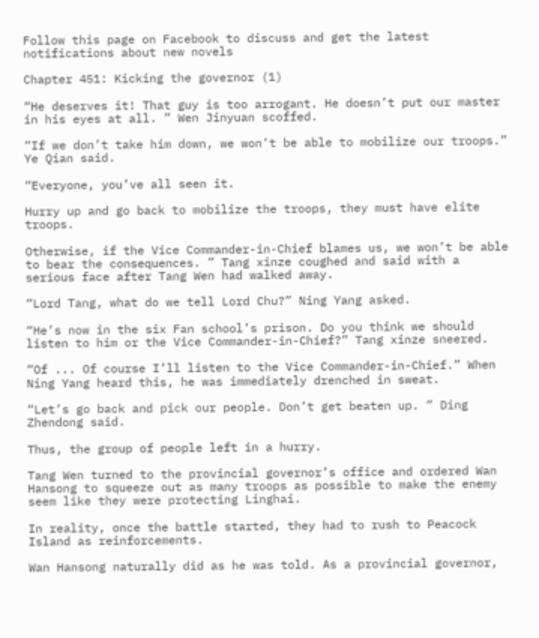Follow this page on Facebook to discuss and get the latest notifications about new novels

Chapter 451: Kicking the governor (1)

“He deserves it! That guy is too arrogant. He doesn’t put our master in his eyes at all. ” Wen Jinyuan scoffed.

“If we don’t take him down, we won’t be able to mobilize our troops.” Ye Qian said.

“Everyone, you’ve all seen it.

Hurry up and go back to mobilize the troops, they must have elite troops.

Otherwise, if the Vice Commander-in-Chief blames us, we won’t be able to bear the consequences. ” Tang xinze coughed and said with a serious face after Tang Wen had walked away.

“Lord Tang, what do we tell Lord Chu?” Ning Yang asked.

“He’s now in the six Fan school’s prison. Do you think we should listen to him or the Vice Commander-in-Chief?” Tang xinze sneered.

“Of ... Of course I’ll listen to the Vice Commander-in-Chief.” When Ning Yang heard this, he was immediately drenched in sweat.

“Let’s go back and pick our people. Don’t get beaten up. ” Ding Zhendong said.

Thus, the group of people left in a hurry.

Tang Wen turned to the provincial governor’s office and ordered Wan Hansong to squeeze out as many troops as possible to make the enemy seem like they were protecting Linghai.

In reality, once the battle started, they had to rush to Peacock Island as reinforcements.

Wan Hansong naturally did as he was told. As a provincial governor,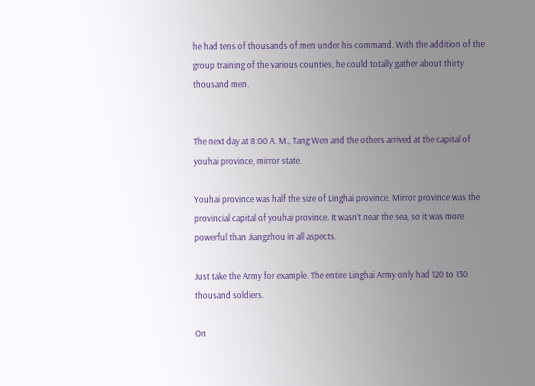he had tens of thousands of men under his command. With the addition of the group training of the various counties, he could totally gather about thirty thousand men.


The next day at 8:00 A. M., Tang Wen and the others arrived at the capital of youhai province, mirror state.

Youhai province was half the size of Linghai province. Mirror province was the provincial capital of youhai province. It wasn’t near the sea, so it was more powerful than Jiangzhou in all aspects.

Just take the Army for example. The entire Linghai Army only had 120 to 130 thousand soldiers.

On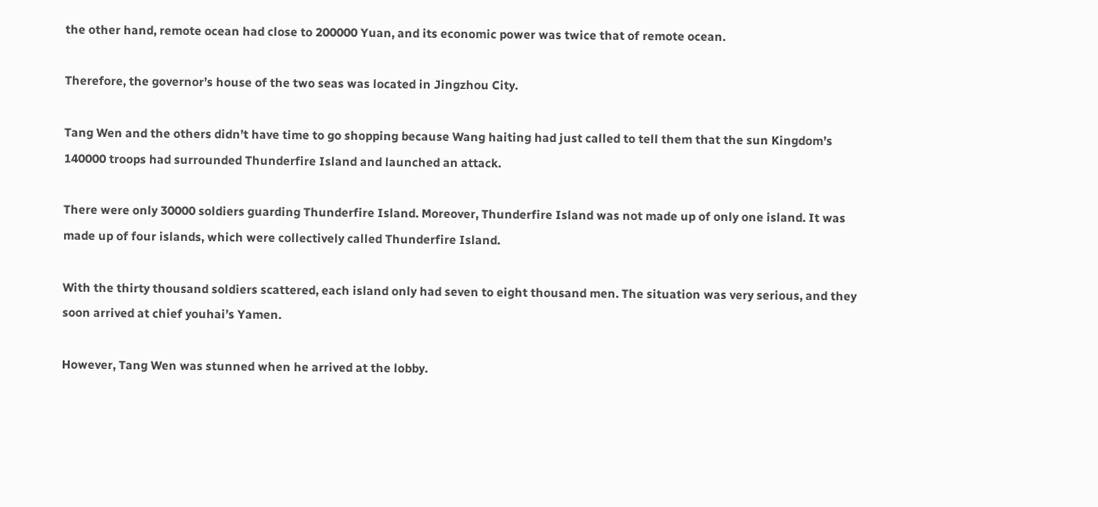the other hand, remote ocean had close to 200000 Yuan, and its economic power was twice that of remote ocean.

Therefore, the governor’s house of the two seas was located in Jingzhou City.

Tang Wen and the others didn’t have time to go shopping because Wang haiting had just called to tell them that the sun Kingdom’s 140000 troops had surrounded Thunderfire Island and launched an attack.

There were only 30000 soldiers guarding Thunderfire Island. Moreover, Thunderfire Island was not made up of only one island. It was made up of four islands, which were collectively called Thunderfire Island.

With the thirty thousand soldiers scattered, each island only had seven to eight thousand men. The situation was very serious, and they soon arrived at chief youhai’s Yamen.

However, Tang Wen was stunned when he arrived at the lobby.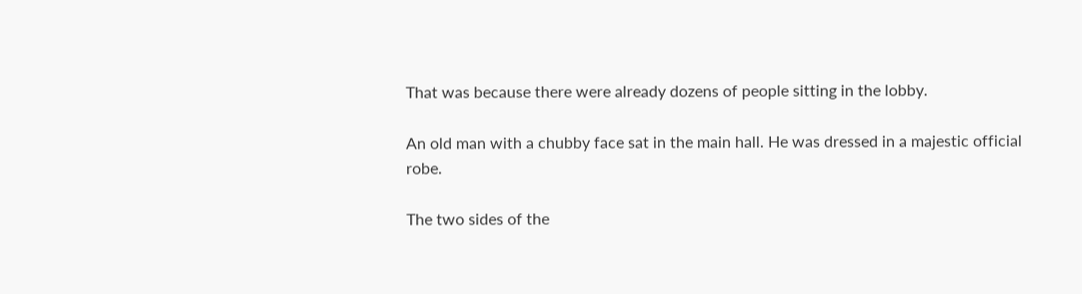That was because there were already dozens of people sitting in the lobby.

An old man with a chubby face sat in the main hall. He was dressed in a majestic official robe.

The two sides of the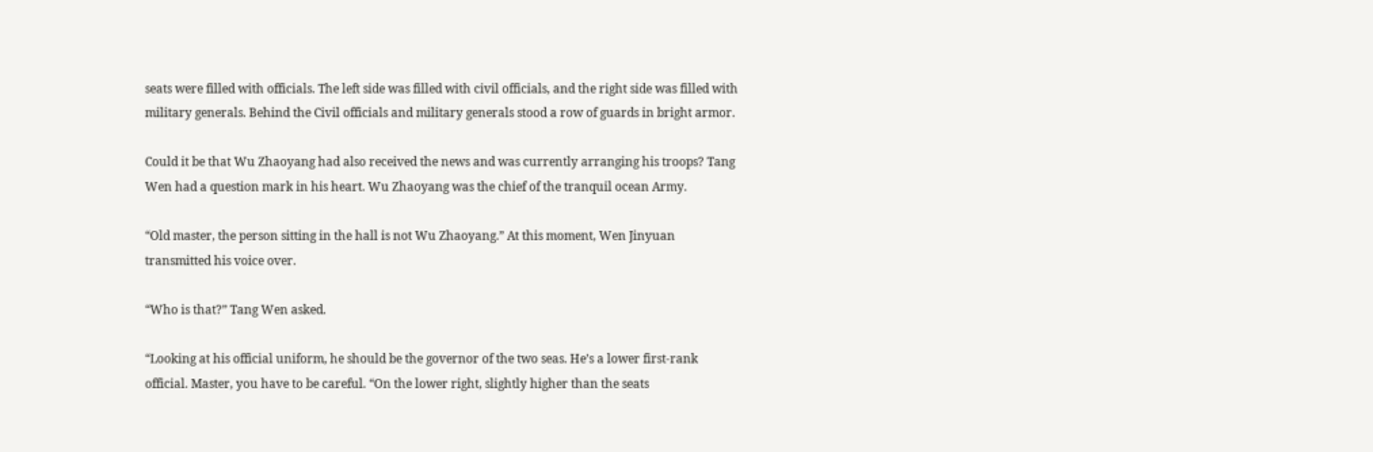seats were filled with officials. The left side was filled with civil officials, and the right side was filled with military generals. Behind the Civil officials and military generals stood a row of guards in bright armor.

Could it be that Wu Zhaoyang had also received the news and was currently arranging his troops? Tang Wen had a question mark in his heart. Wu Zhaoyang was the chief of the tranquil ocean Army.

“Old master, the person sitting in the hall is not Wu Zhaoyang.” At this moment, Wen Jinyuan transmitted his voice over.

“Who is that?” Tang Wen asked.

“Looking at his official uniform, he should be the governor of the two seas. He’s a lower first-rank official. Master, you have to be careful. “On the lower right, slightly higher than the seats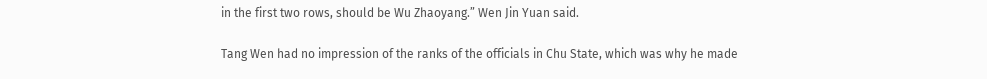in the first two rows, should be Wu Zhaoyang.” Wen Jin Yuan said.

Tang Wen had no impression of the ranks of the officials in Chu State, which was why he made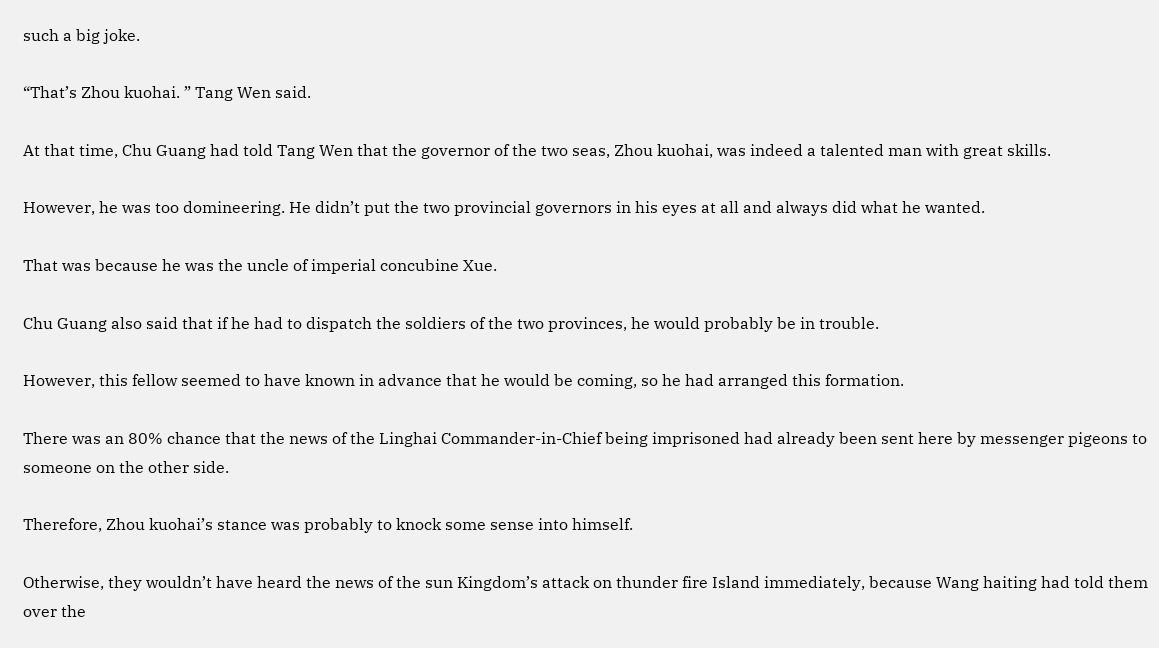such a big joke.

“That’s Zhou kuohai. ” Tang Wen said.

At that time, Chu Guang had told Tang Wen that the governor of the two seas, Zhou kuohai, was indeed a talented man with great skills.

However, he was too domineering. He didn’t put the two provincial governors in his eyes at all and always did what he wanted.

That was because he was the uncle of imperial concubine Xue.

Chu Guang also said that if he had to dispatch the soldiers of the two provinces, he would probably be in trouble.

However, this fellow seemed to have known in advance that he would be coming, so he had arranged this formation.

There was an 80% chance that the news of the Linghai Commander-in-Chief being imprisoned had already been sent here by messenger pigeons to someone on the other side.

Therefore, Zhou kuohai’s stance was probably to knock some sense into himself.

Otherwise, they wouldn’t have heard the news of the sun Kingdom’s attack on thunder fire Island immediately, because Wang haiting had told them over the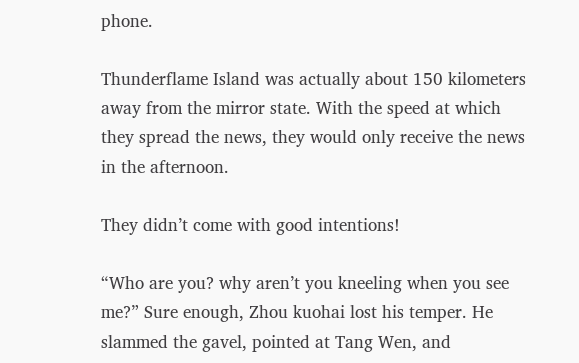phone.

Thunderflame Island was actually about 150 kilometers away from the mirror state. With the speed at which they spread the news, they would only receive the news in the afternoon.

They didn’t come with good intentions!

“Who are you? why aren’t you kneeling when you see me?” Sure enough, Zhou kuohai lost his temper. He slammed the gavel, pointed at Tang Wen, and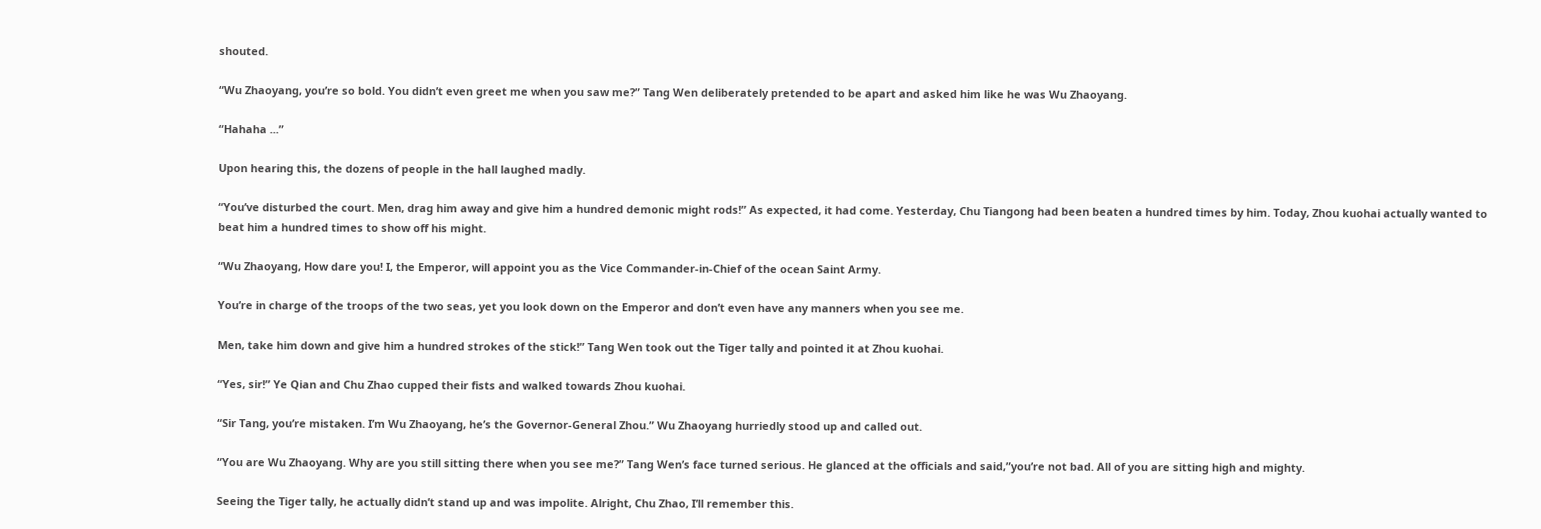shouted.

“Wu Zhaoyang, you’re so bold. You didn’t even greet me when you saw me?” Tang Wen deliberately pretended to be apart and asked him like he was Wu Zhaoyang.

“Hahaha ...”

Upon hearing this, the dozens of people in the hall laughed madly.

“You’ve disturbed the court. Men, drag him away and give him a hundred demonic might rods!” As expected, it had come. Yesterday, Chu Tiangong had been beaten a hundred times by him. Today, Zhou kuohai actually wanted to beat him a hundred times to show off his might.

“Wu Zhaoyang, How dare you! I, the Emperor, will appoint you as the Vice Commander-in-Chief of the ocean Saint Army.

You’re in charge of the troops of the two seas, yet you look down on the Emperor and don’t even have any manners when you see me.

Men, take him down and give him a hundred strokes of the stick!” Tang Wen took out the Tiger tally and pointed it at Zhou kuohai.

“Yes, sir!” Ye Qian and Chu Zhao cupped their fists and walked towards Zhou kuohai.

“Sir Tang, you’re mistaken. I’m Wu Zhaoyang, he’s the Governor-General Zhou.” Wu Zhaoyang hurriedly stood up and called out.

“You are Wu Zhaoyang. Why are you still sitting there when you see me?” Tang Wen’s face turned serious. He glanced at the officials and said,”you’re not bad. All of you are sitting high and mighty.

Seeing the Tiger tally, he actually didn’t stand up and was impolite. Alright, Chu Zhao, I’ll remember this.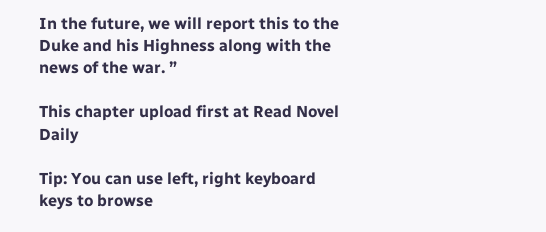In the future, we will report this to the Duke and his Highness along with the news of the war. ”

This chapter upload first at Read Novel Daily

Tip: You can use left, right keyboard keys to browse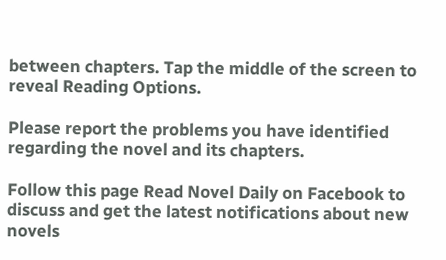between chapters. Tap the middle of the screen to reveal Reading Options.

Please report the problems you have identified regarding the novel and its chapters.

Follow this page Read Novel Daily on Facebook to discuss and get the latest notifications about new novels